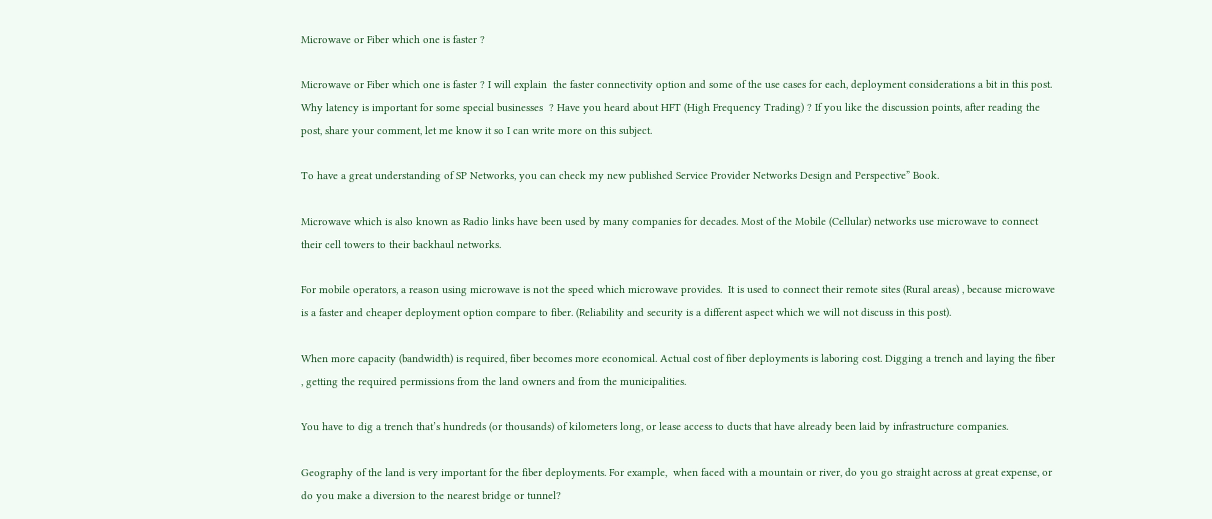Microwave or Fiber which one is faster ?

Microwave or Fiber which one is faster ? I will explain  the faster connectivity option and some of the use cases for each, deployment considerations a bit in this post. Why latency is important for some special businesses  ? Have you heard about HFT (High Frequency Trading) ? If you like the discussion points, after reading the post, share your comment, let me know it so I can write more on this subject.

To have a great understanding of SP Networks, you can check my new published Service Provider Networks Design and Perspective” Book.

Microwave which is also known as Radio links have been used by many companies for decades. Most of the Mobile (Cellular) networks use microwave to connect their cell towers to their backhaul networks.

For mobile operators, a reason using microwave is not the speed which microwave provides.  It is used to connect their remote sites (Rural areas) , because microwave is a faster and cheaper deployment option compare to fiber. (Reliability and security is a different aspect which we will not discuss in this post).

When more capacity (bandwidth) is required, fiber becomes more economical. Actual cost of fiber deployments is laboring cost. Digging a trench and laying the fiber , getting the required permissions from the land owners and from the municipalities.

You have to dig a trench that’s hundreds (or thousands) of kilometers long, or lease access to ducts that have already been laid by infrastructure companies.

Geography of the land is very important for the fiber deployments. For example,  when faced with a mountain or river, do you go straight across at great expense, or do you make a diversion to the nearest bridge or tunnel?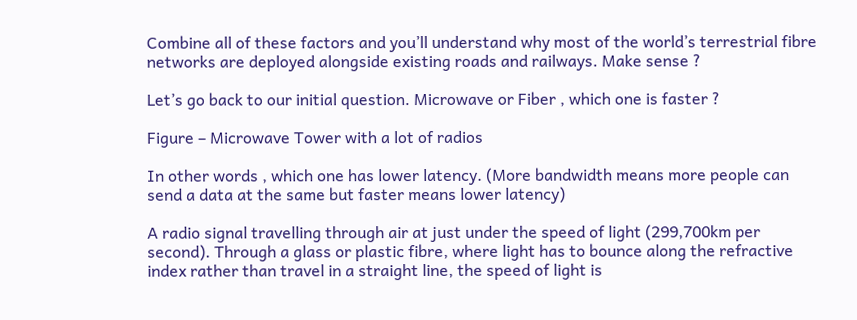Combine all of these factors and you’ll understand why most of the world’s terrestrial fibre networks are deployed alongside existing roads and railways. Make sense ?

Let’s go back to our initial question. Microwave or Fiber , which one is faster ?

Figure – Microwave Tower with a lot of radios

In other words , which one has lower latency. (More bandwidth means more people can send a data at the same but faster means lower latency)

A radio signal travelling through air at just under the speed of light (299,700km per second). Through a glass or plastic fibre, where light has to bounce along the refractive index rather than travel in a straight line, the speed of light is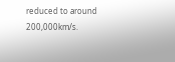reduced to around 200,000km/s.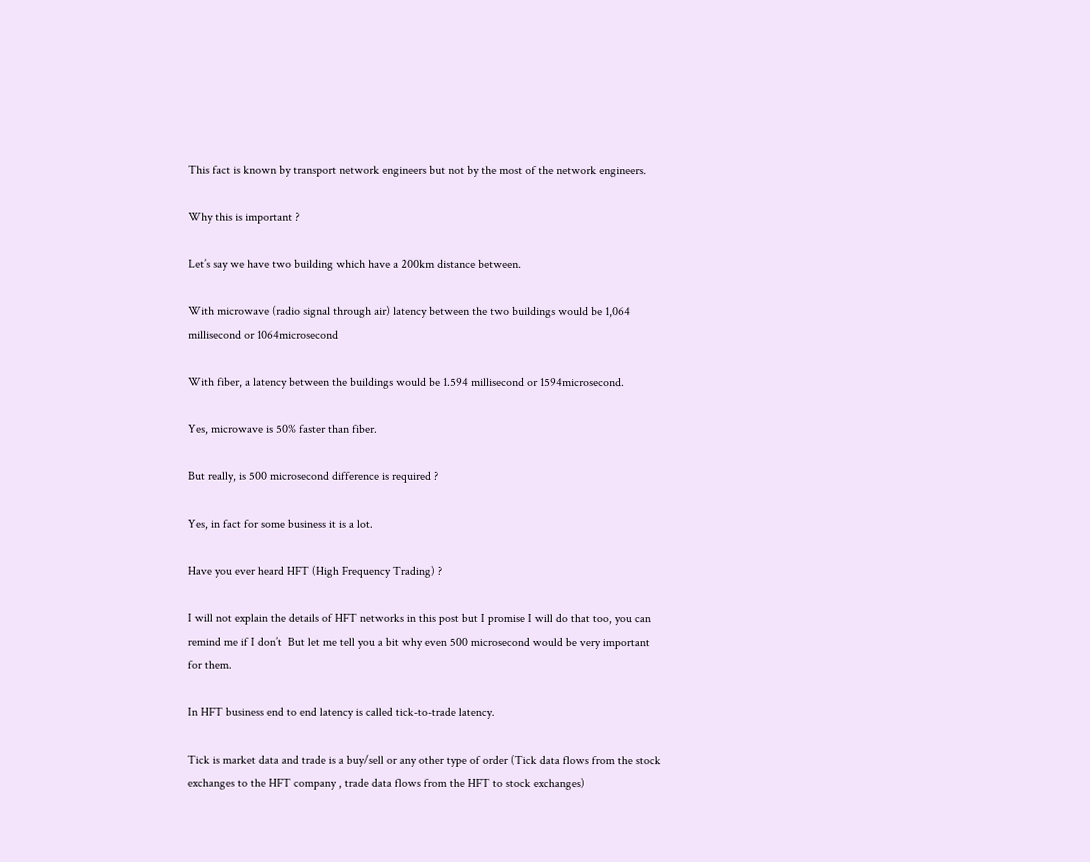This fact is known by transport network engineers but not by the most of the network engineers.

Why this is important ?

Let’s say we have two building which have a 200km distance between.

With microwave (radio signal through air) latency between the two buildings would be 1,064 millisecond or 1064microsecond

With fiber, a latency between the buildings would be 1.594 millisecond or 1594microsecond.

Yes, microwave is 50% faster than fiber.

But really, is 500 microsecond difference is required ?

Yes, in fact for some business it is a lot.

Have you ever heard HFT (High Frequency Trading) ?

I will not explain the details of HFT networks in this post but I promise I will do that too, you can remind me if I don’t  But let me tell you a bit why even 500 microsecond would be very important for them.

In HFT business end to end latency is called tick-to-trade latency.

Tick is market data and trade is a buy/sell or any other type of order (Tick data flows from the stock exchanges to the HFT company , trade data flows from the HFT to stock exchanges)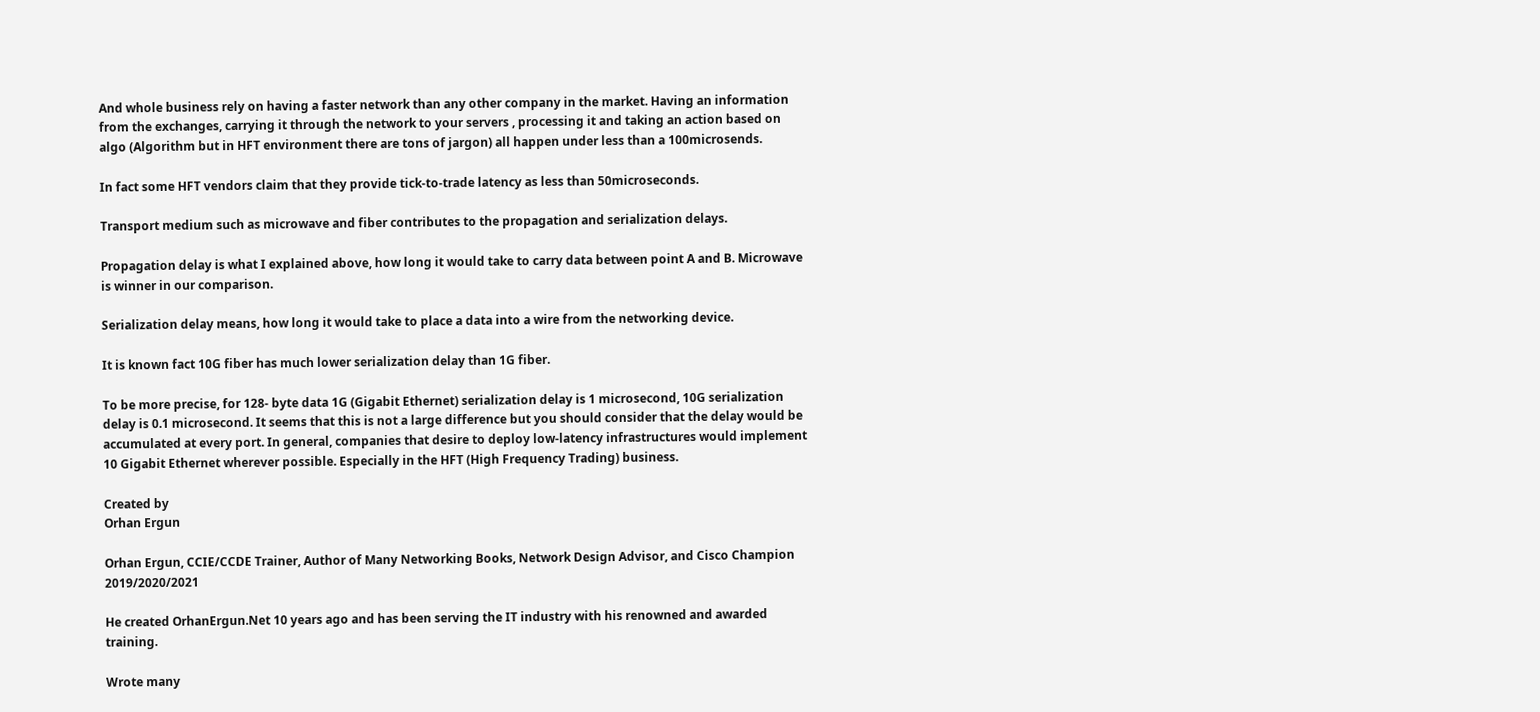And whole business rely on having a faster network than any other company in the market. Having an information from the exchanges, carrying it through the network to your servers , processing it and taking an action based on algo (Algorithm but in HFT environment there are tons of jargon) all happen under less than a 100microsends.

In fact some HFT vendors claim that they provide tick-to-trade latency as less than 50microseconds.

Transport medium such as microwave and fiber contributes to the propagation and serialization delays.

Propagation delay is what I explained above, how long it would take to carry data between point A and B. Microwave is winner in our comparison.

Serialization delay means, how long it would take to place a data into a wire from the networking device.

It is known fact 10G fiber has much lower serialization delay than 1G fiber.

To be more precise, for 128- byte data 1G (Gigabit Ethernet) serialization delay is 1 microsecond, 10G serialization delay is 0.1 microsecond. It seems that this is not a large difference but you should consider that the delay would be accumulated at every port. In general, companies that desire to deploy low-latency infrastructures would implement 10 Gigabit Ethernet wherever possible. Especially in the HFT (High Frequency Trading) business.

Created by
Orhan Ergun

Orhan Ergun, CCIE/CCDE Trainer, Author of Many Networking Books, Network Design Advisor, and Cisco Champion 2019/2020/2021

He created OrhanErgun.Net 10 years ago and has been serving the IT industry with his renowned and awarded training.

Wrote many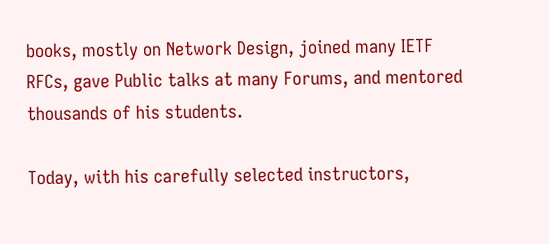books, mostly on Network Design, joined many IETF RFCs, gave Public talks at many Forums, and mentored thousands of his students.

Today, with his carefully selected instructors,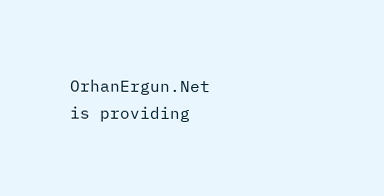OrhanErgun.Net is providing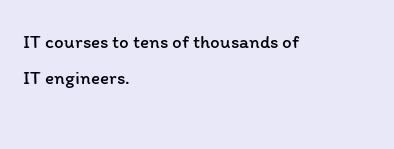IT courses to tens of thousands of IT engineers.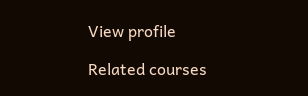View profile

Related courses